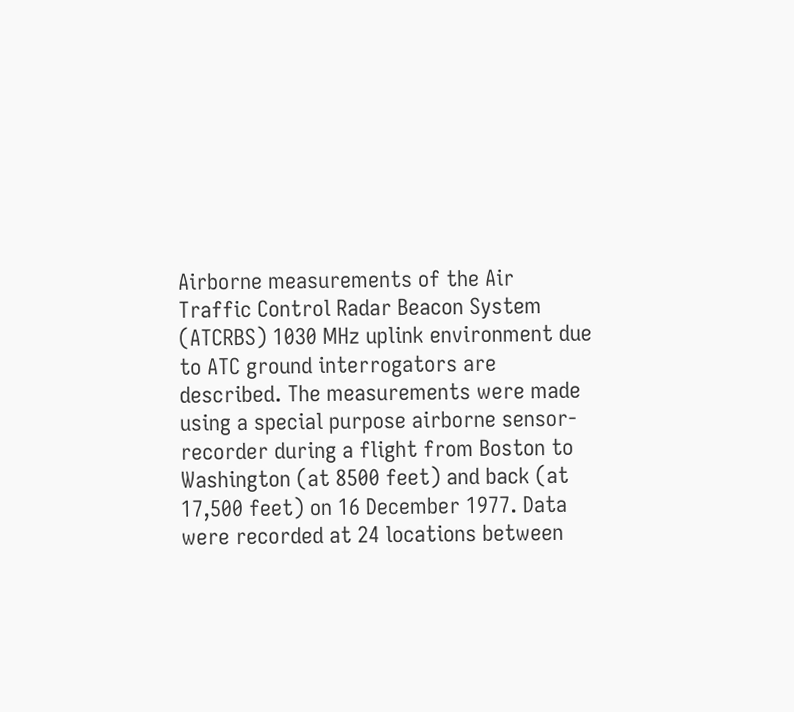Airborne measurements of the Air Traffic Control Radar Beacon System (ATCRBS) 1030 MHz uplink environment due to ATC ground interrogators are described. The measurements were made using a special purpose airborne sensor-recorder during a flight from Boston to Washington (at 8500 feet) and back (at 17,500 feet) on 16 December 1977. Data were recorded at 24 locations between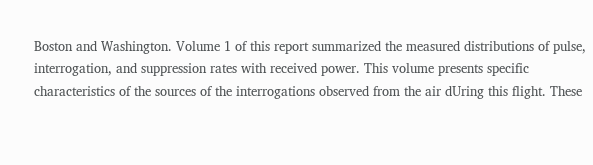Boston and Washington. Volume 1 of this report summarized the measured distributions of pulse, interrogation, and suppression rates with received power. This volume presents specific characteristics of the sources of the interrogations observed from the air dUring this flight. These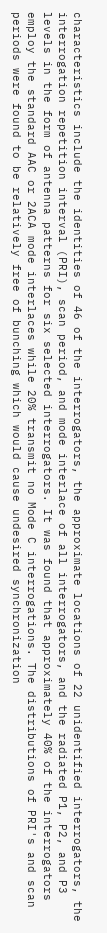characteristics include the identities of 46 of the interrogators, the approximate locations of 22 unidentified interrogators, the interrogation repetition interval (PRI), scan period, and mode interlace of all interrogators, and the radiated P1, P2, and P3 levels in the form of antenna patterns for six selected interrogators. It was found that approximately 40% of the interrogators employ the standard AAC or 2ACA mode interlaces while 20% transmit no Mode C interrogations. The distributions of PRI's and scan periods were found to be relatively free of bunching which would cause undesired synchronization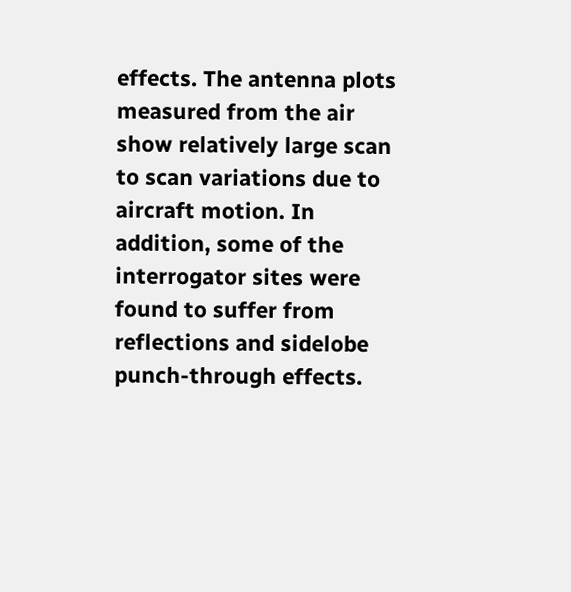effects. The antenna plots measured from the air show relatively large scan to scan variations due to aircraft motion. In addition, some of the interrogator sites were found to suffer from reflections and sidelobe punch-through effects.